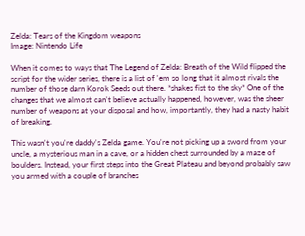Zelda: Tears of the Kingdom weapons
Image: Nintendo Life

When it comes to ways that The Legend of Zelda: Breath of the Wild flipped the script for the wider series, there is a list of 'em so long that it almost rivals the number of those darn Korok Seeds out there. *shakes fist to the sky* One of the changes that we almost can't believe actually happened, however, was the sheer number of weapons at your disposal and how, importantly, they had a nasty habit of breaking.

This wasn't you're daddy's Zelda game. You're not picking up a sword from your uncle, a mysterious man in a cave, or a hidden chest surrounded by a maze of boulders. Instead, your first steps into the Great Plateau and beyond probably saw you armed with a couple of branches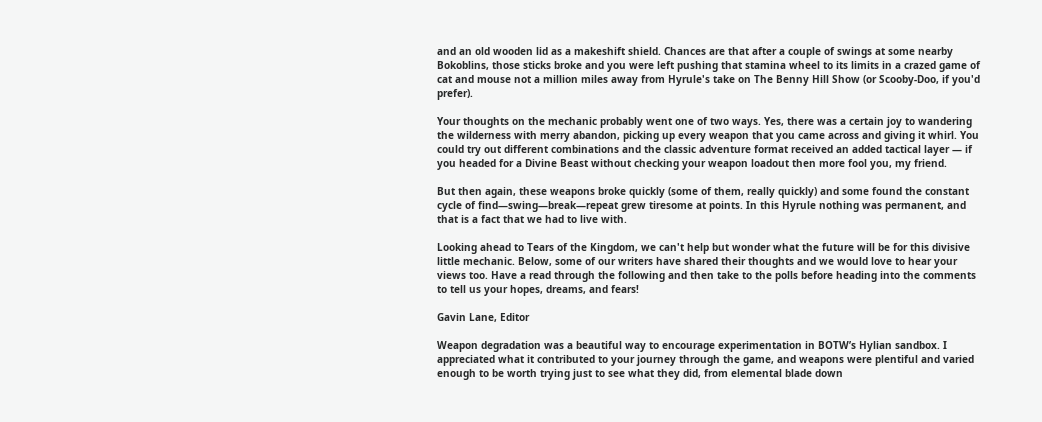and an old wooden lid as a makeshift shield. Chances are that after a couple of swings at some nearby Bokoblins, those sticks broke and you were left pushing that stamina wheel to its limits in a crazed game of cat and mouse not a million miles away from Hyrule's take on The Benny Hill Show (or Scooby-Doo, if you'd prefer).

Your thoughts on the mechanic probably went one of two ways. Yes, there was a certain joy to wandering the wilderness with merry abandon, picking up every weapon that you came across and giving it whirl. You could try out different combinations and the classic adventure format received an added tactical layer — if you headed for a Divine Beast without checking your weapon loadout then more fool you, my friend.

But then again, these weapons broke quickly (some of them, really quickly) and some found the constant cycle of find—swing—break—repeat grew tiresome at points. In this Hyrule nothing was permanent, and that is a fact that we had to live with.

Looking ahead to Tears of the Kingdom, we can't help but wonder what the future will be for this divisive little mechanic. Below, some of our writers have shared their thoughts and we would love to hear your views too. Have a read through the following and then take to the polls before heading into the comments to tell us your hopes, dreams, and fears!

Gavin Lane, Editor

Weapon degradation was a beautiful way to encourage experimentation in BOTW’s Hylian sandbox. I appreciated what it contributed to your journey through the game, and weapons were plentiful and varied enough to be worth trying just to see what they did, from elemental blade down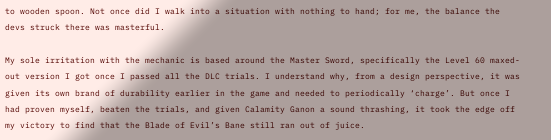to wooden spoon. Not once did I walk into a situation with nothing to hand; for me, the balance the devs struck there was masterful.

My sole irritation with the mechanic is based around the Master Sword, specifically the Level 60 maxed-out version I got once I passed all the DLC trials. I understand why, from a design perspective, it was given its own brand of durability earlier in the game and needed to periodically ‘charge’. But once I had proven myself, beaten the trials, and given Calamity Ganon a sound thrashing, it took the edge off my victory to find that the Blade of Evil’s Bane still ran out of juice.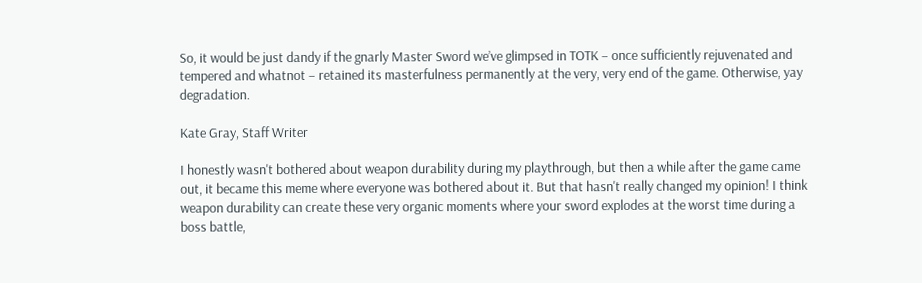So, it would be just dandy if the gnarly Master Sword we’ve glimpsed in TOTK – once sufficiently rejuvenated and tempered and whatnot – retained its masterfulness permanently at the very, very end of the game. Otherwise, yay degradation.

Kate Gray, Staff Writer

I honestly wasn't bothered about weapon durability during my playthrough, but then a while after the game came out, it became this meme where everyone was bothered about it. But that hasn't really changed my opinion! I think weapon durability can create these very organic moments where your sword explodes at the worst time during a boss battle,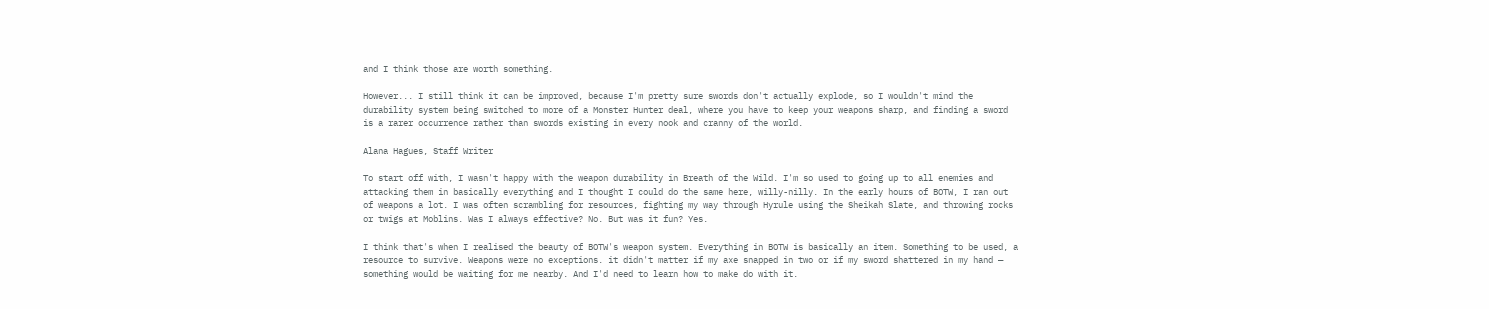and I think those are worth something.

However... I still think it can be improved, because I'm pretty sure swords don't actually explode, so I wouldn't mind the durability system being switched to more of a Monster Hunter deal, where you have to keep your weapons sharp, and finding a sword is a rarer occurrence rather than swords existing in every nook and cranny of the world.

Alana Hagues, Staff Writer

To start off with, I wasn't happy with the weapon durability in Breath of the Wild. I'm so used to going up to all enemies and attacking them in basically everything and I thought I could do the same here, willy-nilly. In the early hours of BOTW, I ran out of weapons a lot. I was often scrambling for resources, fighting my way through Hyrule using the Sheikah Slate, and throwing rocks or twigs at Moblins. Was I always effective? No. But was it fun? Yes.

I think that's when I realised the beauty of BOTW's weapon system. Everything in BOTW is basically an item. Something to be used, a resource to survive. Weapons were no exceptions. it didn't matter if my axe snapped in two or if my sword shattered in my hand — something would be waiting for me nearby. And I'd need to learn how to make do with it.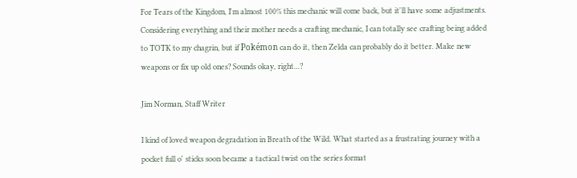For Tears of the Kingdom, I'm almost 100% this mechanic will come back, but it'll have some adjustments. Considering everything and their mother needs a crafting mechanic, I can totally see crafting being added to TOTK to my chagrin, but if Pokémon can do it, then Zelda can probably do it better. Make new weapons or fix up old ones? Sounds okay, right...?

Jim Norman, Staff Writer

I kind of loved weapon degradation in Breath of the Wild. What started as a frustrating journey with a pocket full o' sticks soon became a tactical twist on the series format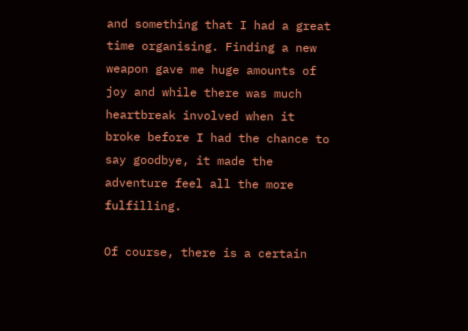and something that I had a great time organising. Finding a new weapon gave me huge amounts of joy and while there was much heartbreak involved when it broke before I had the chance to say goodbye, it made the adventure feel all the more fulfilling.

Of course, there is a certain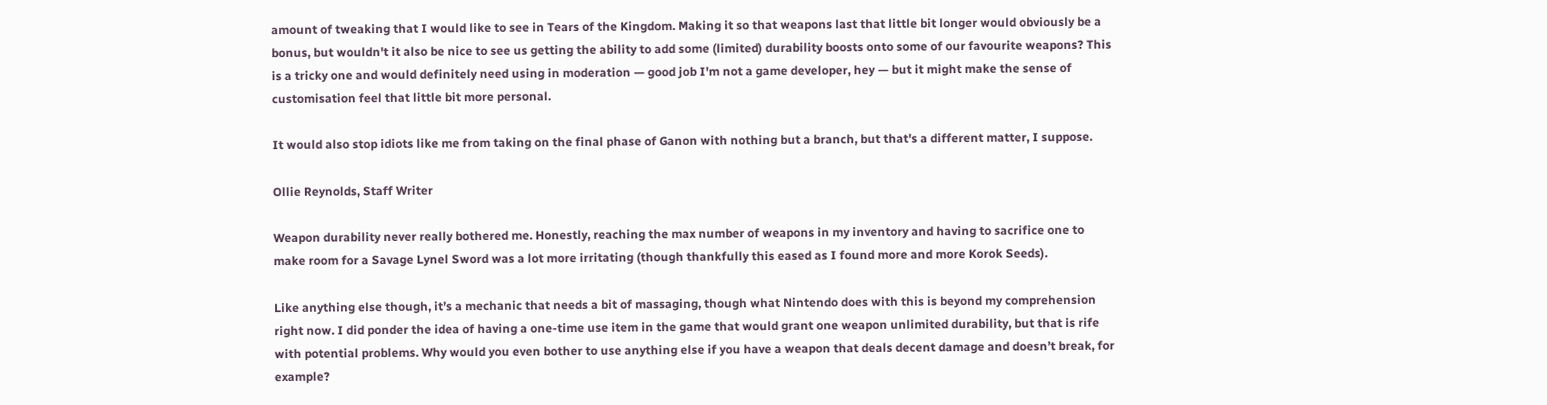amount of tweaking that I would like to see in Tears of the Kingdom. Making it so that weapons last that little bit longer would obviously be a bonus, but wouldn't it also be nice to see us getting the ability to add some (limited) durability boosts onto some of our favourite weapons? This is a tricky one and would definitely need using in moderation — good job I'm not a game developer, hey — but it might make the sense of customisation feel that little bit more personal.

It would also stop idiots like me from taking on the final phase of Ganon with nothing but a branch, but that's a different matter, I suppose.

Ollie Reynolds, Staff Writer

Weapon durability never really bothered me. Honestly, reaching the max number of weapons in my inventory and having to sacrifice one to make room for a Savage Lynel Sword was a lot more irritating (though thankfully this eased as I found more and more Korok Seeds).

Like anything else though, it’s a mechanic that needs a bit of massaging, though what Nintendo does with this is beyond my comprehension right now. I did ponder the idea of having a one-time use item in the game that would grant one weapon unlimited durability, but that is rife with potential problems. Why would you even bother to use anything else if you have a weapon that deals decent damage and doesn’t break, for example?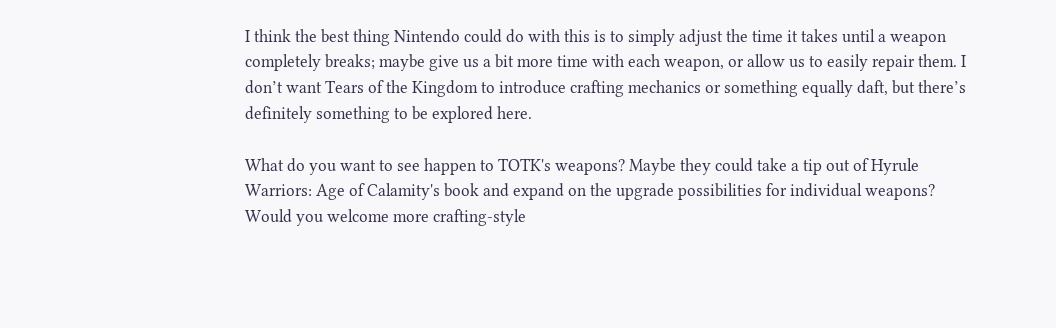I think the best thing Nintendo could do with this is to simply adjust the time it takes until a weapon completely breaks; maybe give us a bit more time with each weapon, or allow us to easily repair them. I don’t want Tears of the Kingdom to introduce crafting mechanics or something equally daft, but there’s definitely something to be explored here.

What do you want to see happen to TOTK's weapons? Maybe they could take a tip out of Hyrule Warriors: Age of Calamity's book and expand on the upgrade possibilities for individual weapons? Would you welcome more crafting-style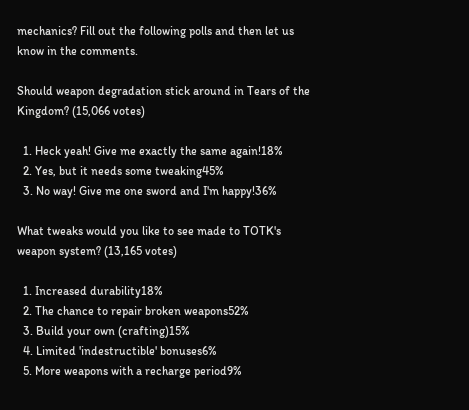mechanics? Fill out the following polls and then let us know in the comments.

Should weapon degradation stick around in Tears of the Kingdom? (15,066 votes)

  1. Heck yeah! Give me exactly the same again!18%
  2. Yes, but it needs some tweaking45%
  3. No way! Give me one sword and I'm happy!36%

What tweaks would you like to see made to TOTK's weapon system? (13,165 votes)

  1. Increased durability18%
  2. The chance to repair broken weapons52%
  3. Build your own (crafting)15%
  4. Limited 'indestructible' bonuses6%
  5. More weapons with a recharge period9%